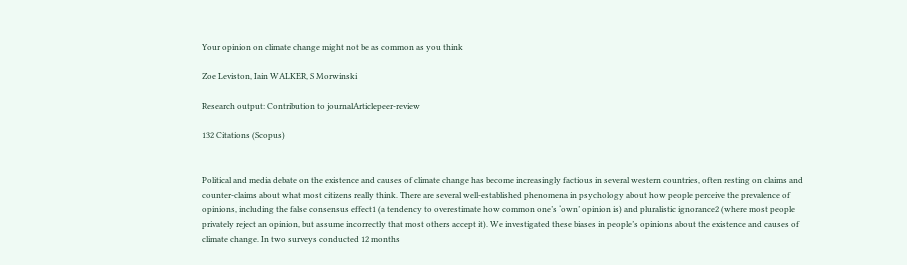Your opinion on climate change might not be as common as you think

Zoe Leviston, Iain WALKER, S Morwinski

Research output: Contribution to journalArticlepeer-review

132 Citations (Scopus)


Political and media debate on the existence and causes of climate change has become increasingly factious in several western countries, often resting on claims and counter-claims about what most citizens really think. There are several well-established phenomena in psychology about how people perceive the prevalence of opinions, including the false consensus effect1 (a tendency to overestimate how common one’s ‘own’ opinion is) and pluralistic ignorance2 (where most people privately reject an opinion, but assume incorrectly that most others accept it). We investigated these biases in people’s opinions about the existence and causes of climate change. In two surveys conducted 12 months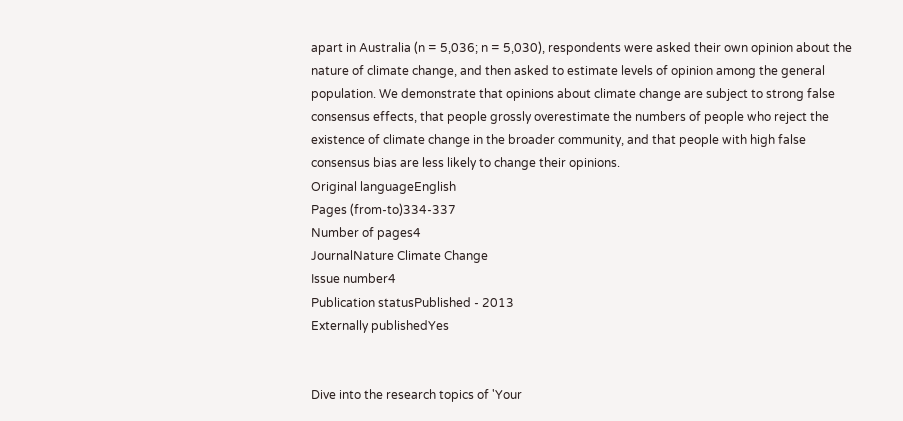apart in Australia (n = 5,036; n = 5,030), respondents were asked their own opinion about the nature of climate change, and then asked to estimate levels of opinion among the general population. We demonstrate that opinions about climate change are subject to strong false consensus effects, that people grossly overestimate the numbers of people who reject the existence of climate change in the broader community, and that people with high false consensus bias are less likely to change their opinions.
Original languageEnglish
Pages (from-to)334-337
Number of pages4
JournalNature Climate Change
Issue number4
Publication statusPublished - 2013
Externally publishedYes


Dive into the research topics of 'Your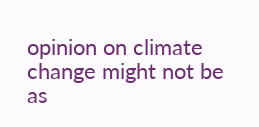opinion on climate change might not be as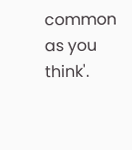common as you think'.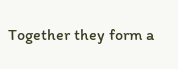Together they form a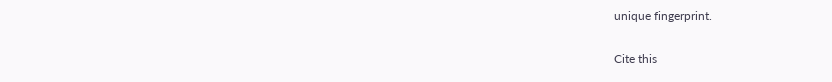unique fingerprint.

Cite this